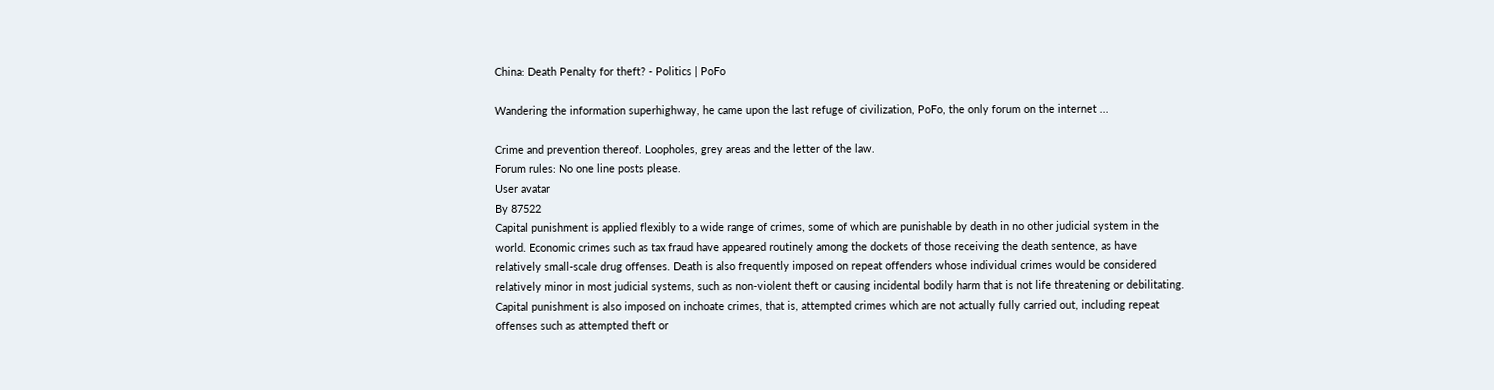China: Death Penalty for theft? - Politics | PoFo

Wandering the information superhighway, he came upon the last refuge of civilization, PoFo, the only forum on the internet ...

Crime and prevention thereof. Loopholes, grey areas and the letter of the law.
Forum rules: No one line posts please.
User avatar
By 87522
Capital punishment is applied flexibly to a wide range of crimes, some of which are punishable by death in no other judicial system in the world. Economic crimes such as tax fraud have appeared routinely among the dockets of those receiving the death sentence, as have relatively small-scale drug offenses. Death is also frequently imposed on repeat offenders whose individual crimes would be considered relatively minor in most judicial systems, such as non-violent theft or causing incidental bodily harm that is not life threatening or debilitating. Capital punishment is also imposed on inchoate crimes, that is, attempted crimes which are not actually fully carried out, including repeat offenses such as attempted theft or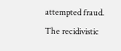attempted fraud. The recidivistic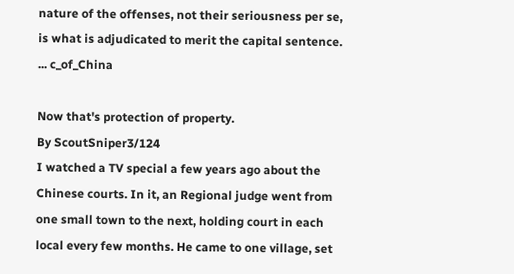nature of the offenses, not their seriousness per se, is what is adjudicated to merit the capital sentence. ... c_of_China

Now that's protection of property.
By ScoutSniper3/124
I watched a TV special a few years ago about the Chinese courts. In it, an Regional judge went from one small town to the next, holding court in each local every few months. He came to one village, set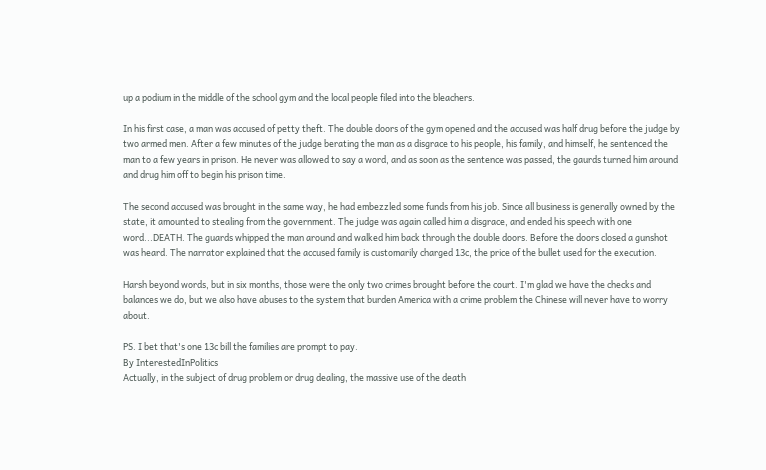up a podium in the middle of the school gym and the local people filed into the bleachers.

In his first case, a man was accused of petty theft. The double doors of the gym opened and the accused was half drug before the judge by two armed men. After a few minutes of the judge berating the man as a disgrace to his people, his family, and himself, he sentenced the man to a few years in prison. He never was allowed to say a word, and as soon as the sentence was passed, the gaurds turned him around and drug him off to begin his prison time.

The second accused was brought in the same way, he had embezzled some funds from his job. Since all business is generally owned by the state, it amounted to stealing from the government. The judge was again called him a disgrace, and ended his speech with one word...DEATH. The guards whipped the man around and walked him back through the double doors. Before the doors closed a gunshot was heard. The narrator explained that the accused family is customarily charged 13c, the price of the bullet used for the execution.

Harsh beyond words, but in six months, those were the only two crimes brought before the court. I'm glad we have the checks and balances we do, but we also have abuses to the system that burden America with a crime problem the Chinese will never have to worry about.

PS. I bet that's one 13c bill the families are prompt to pay.
By InterestedInPolitics
Actually, in the subject of drug problem or drug dealing, the massive use of the death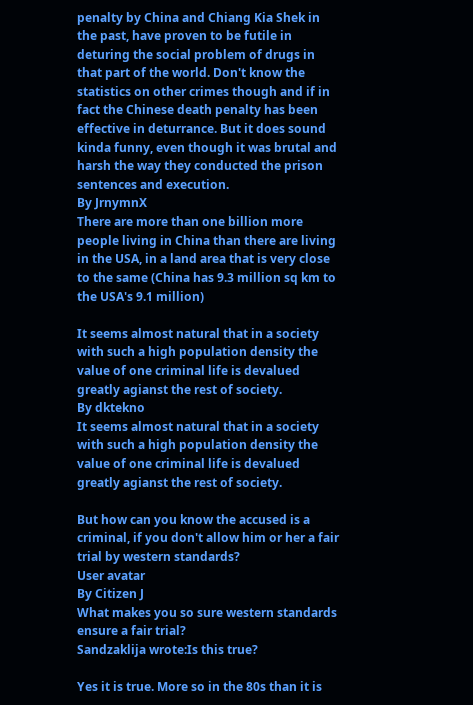penalty by China and Chiang Kia Shek in the past, have proven to be futile in deturing the social problem of drugs in that part of the world. Don't know the statistics on other crimes though and if in fact the Chinese death penalty has been effective in deturrance. But it does sound kinda funny, even though it was brutal and harsh the way they conducted the prison sentences and execution.
By JrnymnX
There are more than one billion more people living in China than there are living in the USA, in a land area that is very close to the same (China has 9.3 million sq km to the USA's 9.1 million)

It seems almost natural that in a society with such a high population density the value of one criminal life is devalued greatly agianst the rest of society.
By dktekno
It seems almost natural that in a society with such a high population density the value of one criminal life is devalued greatly agianst the rest of society.

But how can you know the accused is a criminal, if you don't allow him or her a fair trial by western standards?
User avatar
By Citizen J
What makes you so sure western standards ensure a fair trial?
Sandzaklija wrote:Is this true?

Yes it is true. More so in the 80s than it is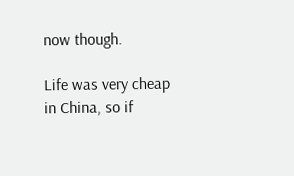now though.

Life was very cheap in China, so if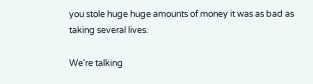you stole huge huge amounts of money it was as bad as taking several lives.

We're talking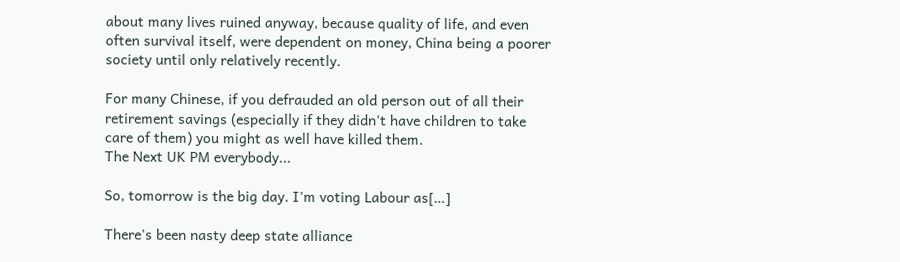about many lives ruined anyway, because quality of life, and even often survival itself, were dependent on money, China being a poorer society until only relatively recently.

For many Chinese, if you defrauded an old person out of all their retirement savings (especially if they didn't have children to take care of them) you might as well have killed them.
The Next UK PM everybody...

So, tomorrow is the big day. I'm voting Labour as[…]

There's been nasty deep state alliance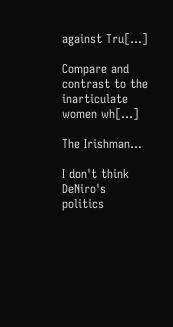against Tru[…]

Compare and contrast to the inarticulate women wh[…]

The Irishman...

I don't think DeNiro's politics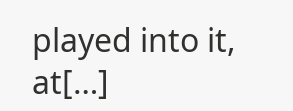played into it, at[…]